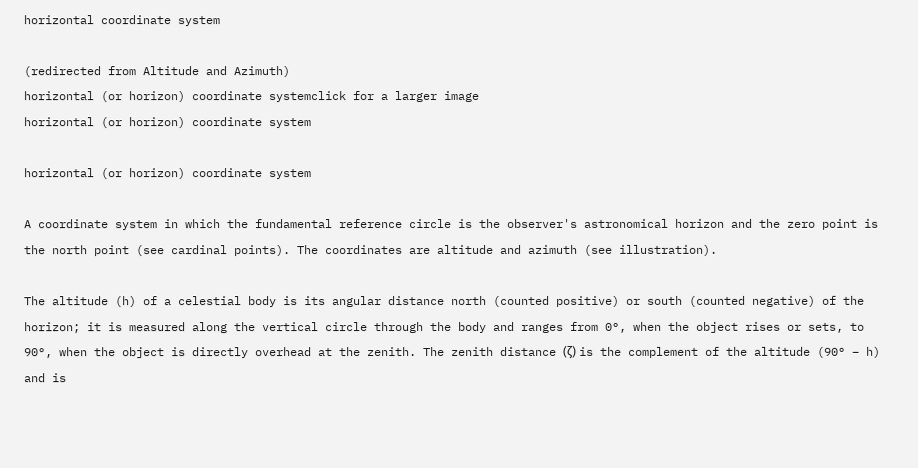horizontal coordinate system

(redirected from Altitude and Azimuth)
horizontal (or horizon) coordinate systemclick for a larger image
horizontal (or horizon) coordinate system

horizontal (or horizon) coordinate system

A coordinate system in which the fundamental reference circle is the observer's astronomical horizon and the zero point is the north point (see cardinal points). The coordinates are altitude and azimuth (see illustration).

The altitude (h) of a celestial body is its angular distance north (counted positive) or south (counted negative) of the horizon; it is measured along the vertical circle through the body and ranges from 0°, when the object rises or sets, to 90°, when the object is directly overhead at the zenith. The zenith distance (ζ) is the complement of the altitude (90° – h) and is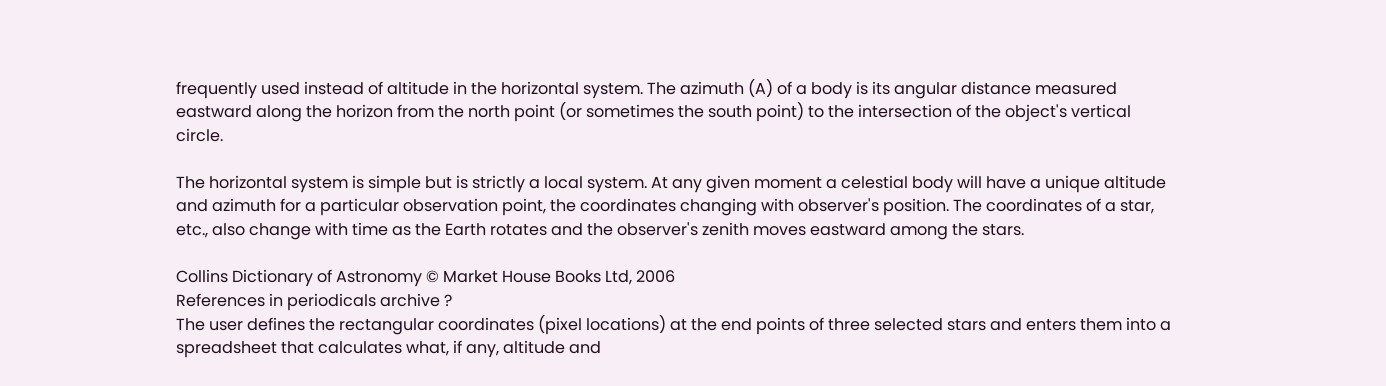frequently used instead of altitude in the horizontal system. The azimuth (A) of a body is its angular distance measured eastward along the horizon from the north point (or sometimes the south point) to the intersection of the object's vertical circle.

The horizontal system is simple but is strictly a local system. At any given moment a celestial body will have a unique altitude and azimuth for a particular observation point, the coordinates changing with observer's position. The coordinates of a star, etc., also change with time as the Earth rotates and the observer's zenith moves eastward among the stars.

Collins Dictionary of Astronomy © Market House Books Ltd, 2006
References in periodicals archive ?
The user defines the rectangular coordinates (pixel locations) at the end points of three selected stars and enters them into a spreadsheet that calculates what, if any, altitude and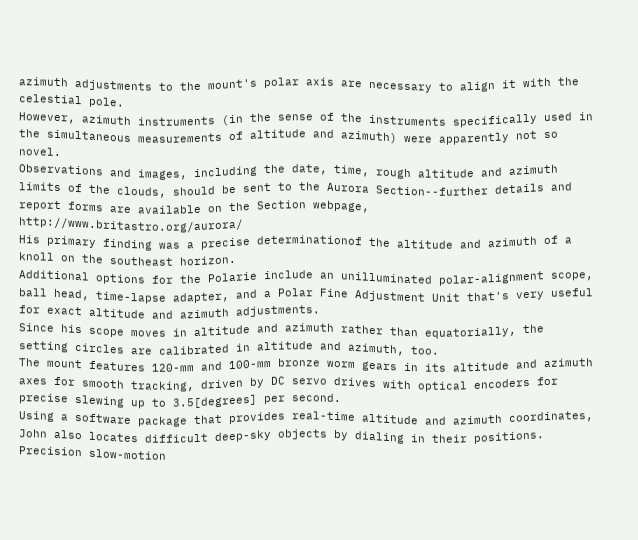azimuth adjustments to the mount's polar axis are necessary to align it with the celestial pole.
However, azimuth instruments (in the sense of the instruments specifically used in the simultaneous measurements of altitude and azimuth) were apparently not so novel.
Observations and images, including the date, time, rough altitude and azimuth limits of the clouds, should be sent to the Aurora Section--further details and report forms are available on the Section webpage, http://www.britastro.org/aurora/
His primary finding was a precise determinationof the altitude and azimuth of a knoll on the southeast horizon.
Additional options for the Polarie include an unilluminated polar-alignment scope, ball head, time-lapse adapter, and a Polar Fine Adjustment Unit that's very useful for exact altitude and azimuth adjustments.
Since his scope moves in altitude and azimuth rather than equatorially, the setting circles are calibrated in altitude and azimuth, too.
The mount features 120-mm and 100-mm bronze worm gears in its altitude and azimuth axes for smooth tracking, driven by DC servo drives with optical encoders for precise slewing up to 3.5[degrees] per second.
Using a software package that provides real-time altitude and azimuth coordinates, John also locates difficult deep-sky objects by dialing in their positions.
Precision slow-motion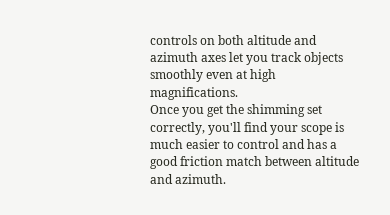controls on both altitude and azimuth axes let you track objects smoothly even at high magnifications.
Once you get the shimming set correctly, you'll find your scope is much easier to control and has a good friction match between altitude and azimuth.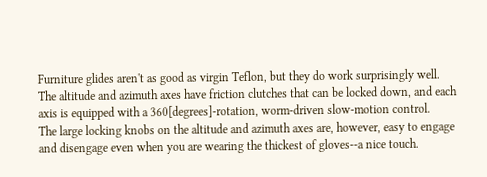Furniture glides aren't as good as virgin Teflon, but they do work surprisingly well.
The altitude and azimuth axes have friction clutches that can be locked down, and each axis is equipped with a 360[degrees]-rotation, worm-driven slow-motion control.
The large locking knobs on the altitude and azimuth axes are, however, easy to engage and disengage even when you are wearing the thickest of gloves--a nice touch.